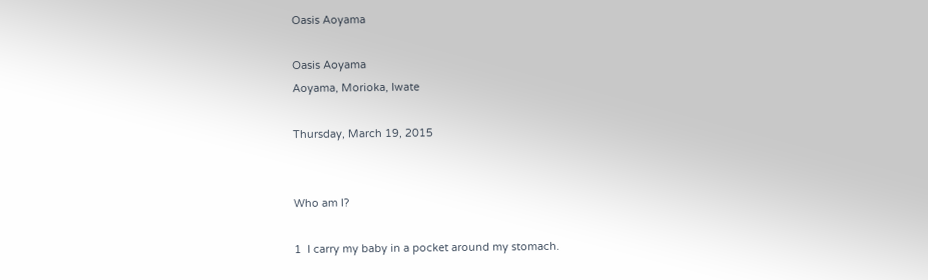Oasis Aoyama

Oasis Aoyama
Aoyama, Morioka, Iwate

Thursday, March 19, 2015


Who am I?

1  I carry my baby in a pocket around my stomach.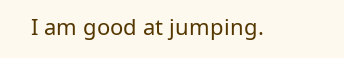I am good at jumping.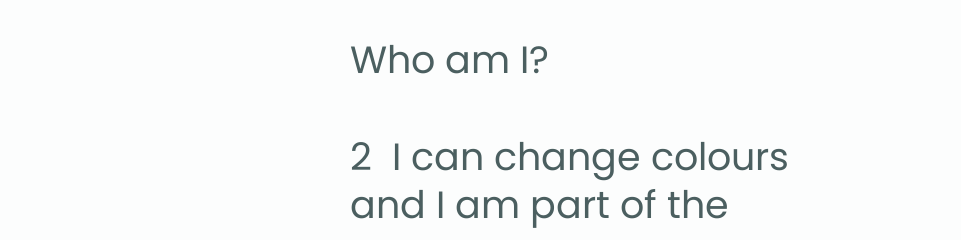Who am I?

2  I can change colours and I am part of the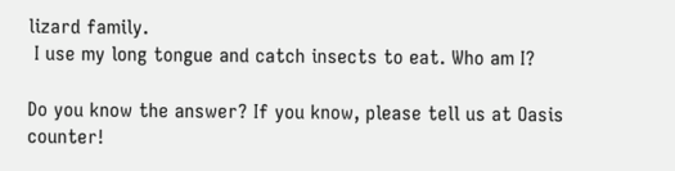lizard family.
 I use my long tongue and catch insects to eat. Who am I?

Do you know the answer? If you know, please tell us at Oasis counter!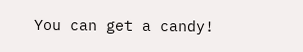You can get a candy!